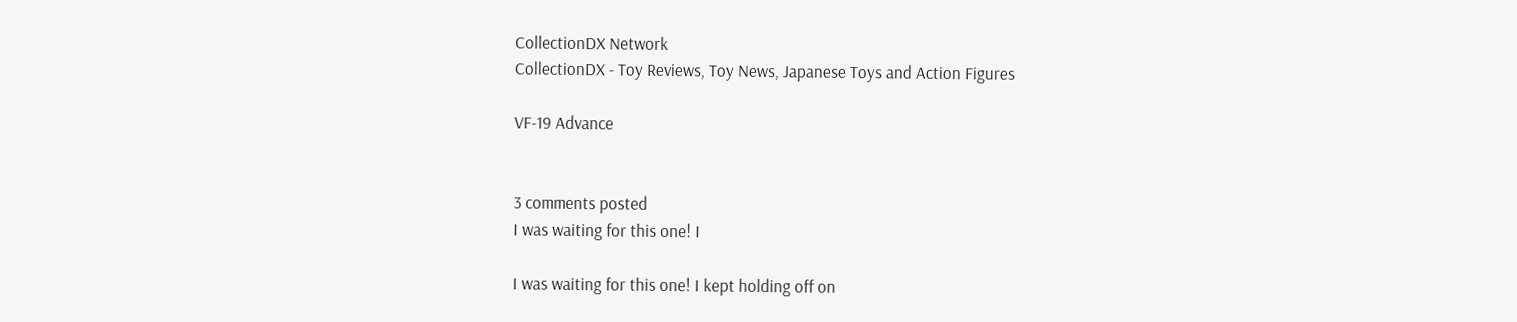CollectionDX Network
CollectionDX - Toy Reviews, Toy News, Japanese Toys and Action Figures

VF-19 Advance


3 comments posted
I was waiting for this one! I

I was waiting for this one! I kept holding off on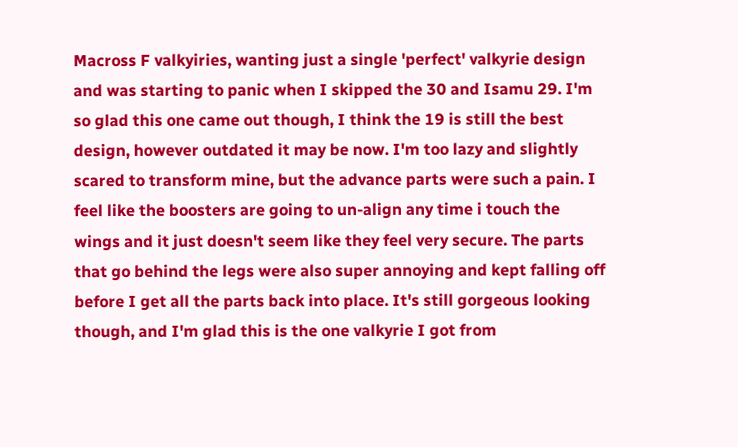Macross F valkyiries, wanting just a single 'perfect' valkyrie design and was starting to panic when I skipped the 30 and Isamu 29. I'm so glad this one came out though, I think the 19 is still the best design, however outdated it may be now. I'm too lazy and slightly scared to transform mine, but the advance parts were such a pain. I feel like the boosters are going to un-align any time i touch the wings and it just doesn't seem like they feel very secure. The parts that go behind the legs were also super annoying and kept falling off before I get all the parts back into place. It's still gorgeous looking though, and I'm glad this is the one valkyrie I got from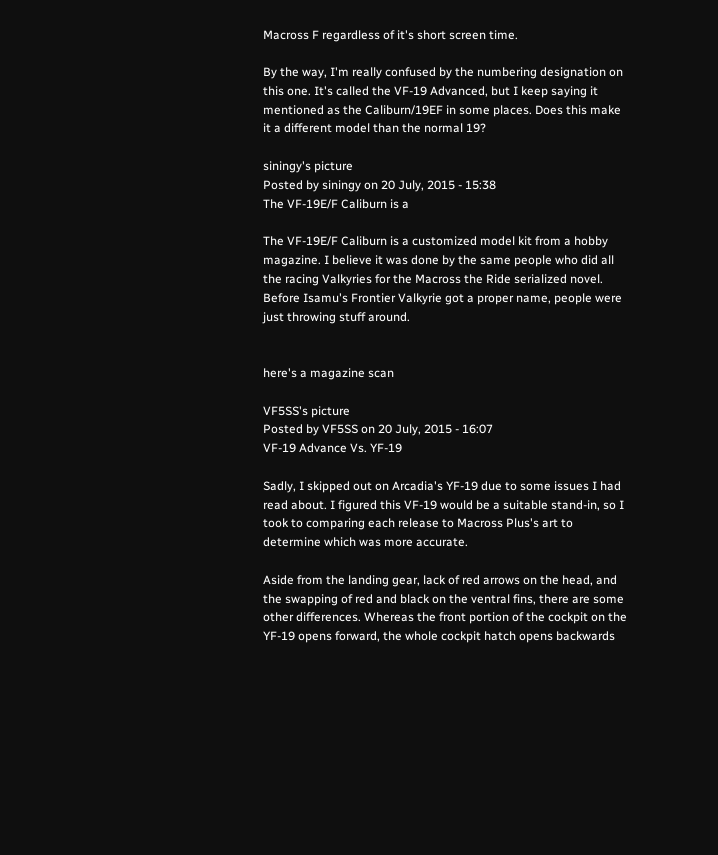Macross F regardless of it's short screen time.

By the way, I'm really confused by the numbering designation on this one. It's called the VF-19 Advanced, but I keep saying it mentioned as the Caliburn/19EF in some places. Does this make it a different model than the normal 19?

siningy's picture
Posted by siningy on 20 July, 2015 - 15:38
The VF-19E/F Caliburn is a

The VF-19E/F Caliburn is a customized model kit from a hobby magazine. I believe it was done by the same people who did all the racing Valkyries for the Macross the Ride serialized novel. Before Isamu's Frontier Valkyrie got a proper name, people were just throwing stuff around.


here's a magazine scan

VF5SS's picture
Posted by VF5SS on 20 July, 2015 - 16:07
VF-19 Advance Vs. YF-19

Sadly, I skipped out on Arcadia's YF-19 due to some issues I had read about. I figured this VF-19 would be a suitable stand-in, so I took to comparing each release to Macross Plus's art to determine which was more accurate.

Aside from the landing gear, lack of red arrows on the head, and the swapping of red and black on the ventral fins, there are some other differences. Whereas the front portion of the cockpit on the YF-19 opens forward, the whole cockpit hatch opens backwards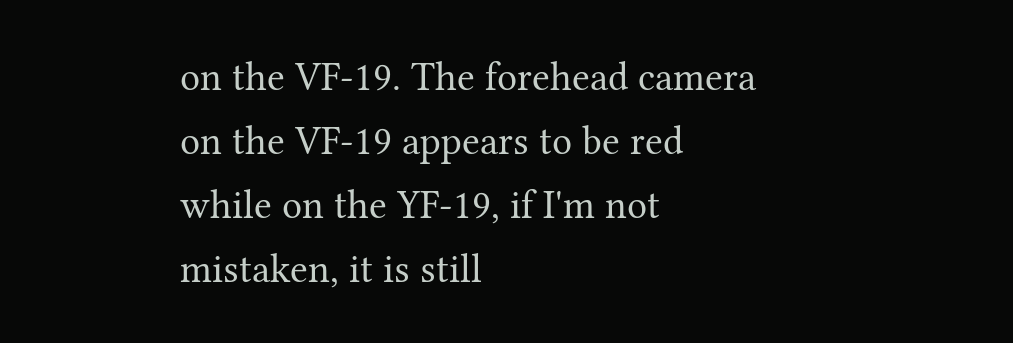on the VF-19. The forehead camera on the VF-19 appears to be red while on the YF-19, if I'm not mistaken, it is still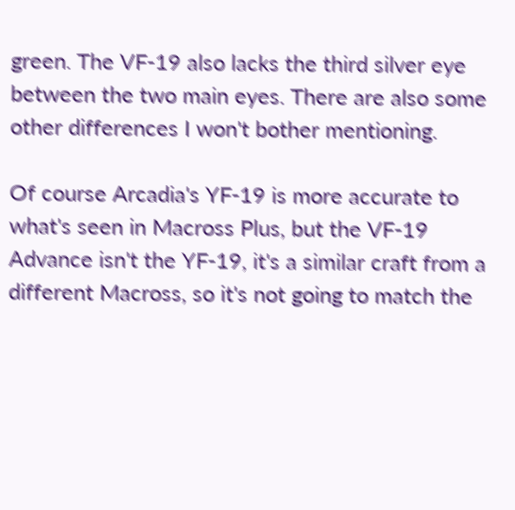green. The VF-19 also lacks the third silver eye between the two main eyes. There are also some other differences I won't bother mentioning.

Of course Arcadia's YF-19 is more accurate to what's seen in Macross Plus, but the VF-19 Advance isn't the YF-19, it's a similar craft from a different Macross, so it's not going to match the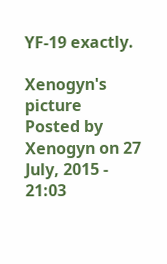YF-19 exactly.

Xenogyn's picture
Posted by Xenogyn on 27 July, 2015 - 21:03